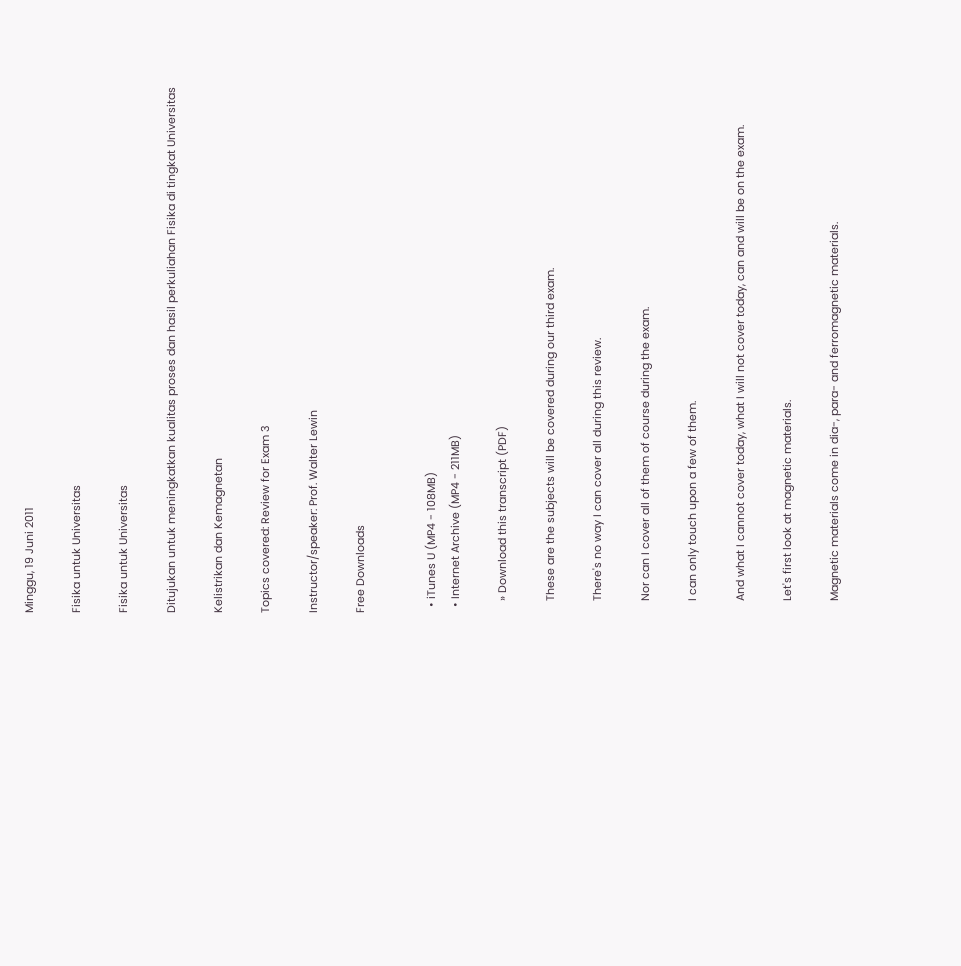Minggu, 19 Juni 2011

Fisika untuk Universitas

Fisika untuk Universitas

Ditujukan untuk meningkatkan kualitas proses dan hasil perkuliahan Fisika di tingkat Universitas

Kelistrikan dan Kemagnetan

Topics covered: Review for Exam 3

Instructor/speaker: Prof. Walter Lewin

Free Downloads


  • iTunes U (MP4 - 108MB)
  • Internet Archive (MP4 - 211MB)

    » Download this transcript (PDF)

    These are the subjects will be covered during our third exam.

    There's no way I can cover all during this review.

    Nor can I cover all of them of course during the exam.

    I can only touch upon a few of them.

    And what I cannot cover today, what I will not cover today, can and will be on the exam.

    Let's first look at magnetic materials.

    Magnetic materials come in dia-, para- and ferromagnetic materials.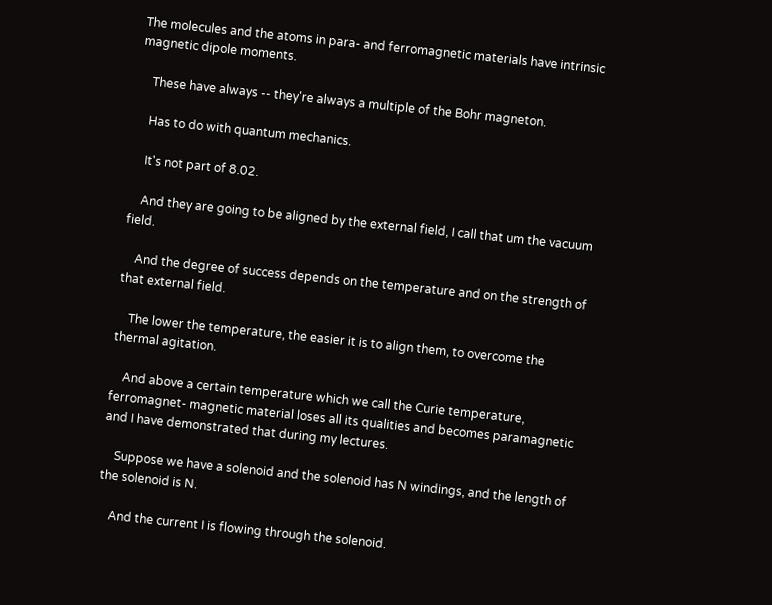The molecules and the atoms in para- and ferromagnetic materials have intrinsic magnetic dipole moments.

    These have always -- they're always a multiple of the Bohr magneton.

    Has to do with quantum mechanics.

    It's not part of 8.02.

    And they are going to be aligned by the external field, I call that um the vacuum field.

    And the degree of success depends on the temperature and on the strength of that external field.

    The lower the temperature, the easier it is to align them, to overcome the thermal agitation.

    And above a certain temperature which we call the Curie temperature, ferromagnet- magnetic material loses all its qualities and becomes paramagnetic and I have demonstrated that during my lectures.

    Suppose we have a solenoid and the solenoid has N windings, and the length of the solenoid is N.

    And the current I is flowing through the solenoid.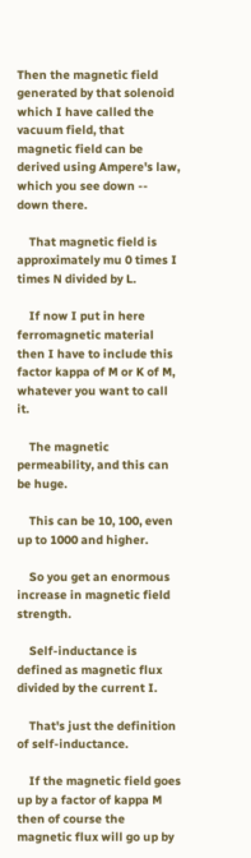Then the magnetic field generated by that solenoid which I have called the vacuum field, that magnetic field can be derived using Ampere's law, which you see down -- down there.

    That magnetic field is approximately mu 0 times I times N divided by L.

    If now I put in here ferromagnetic material then I have to include this factor kappa of M or K of M, whatever you want to call it.

    The magnetic permeability, and this can be huge.

    This can be 10, 100, even up to 1000 and higher.

    So you get an enormous increase in magnetic field strength.

    Self-inductance is defined as magnetic flux divided by the current I.

    That's just the definition of self-inductance.

    If the magnetic field goes up by a factor of kappa M then of course the magnetic flux will go up by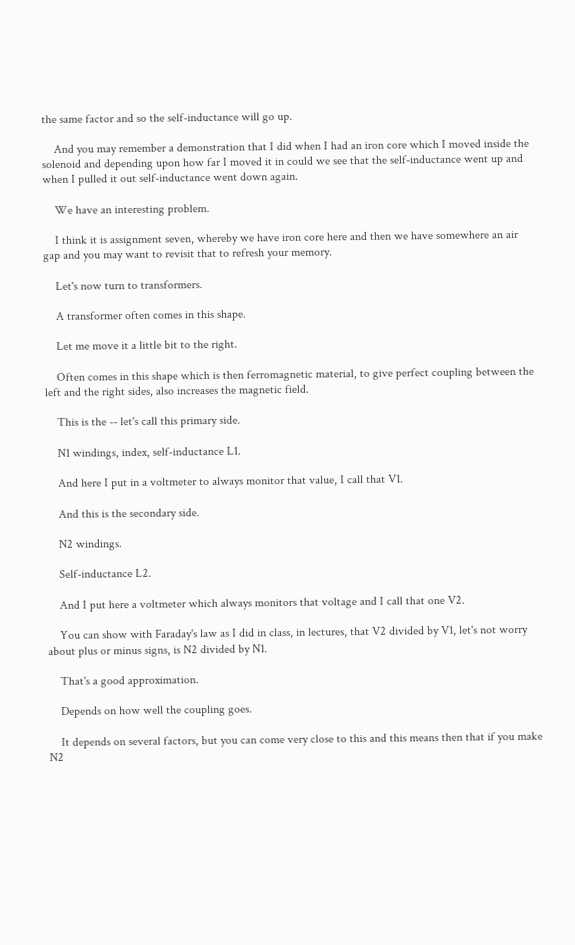the same factor and so the self-inductance will go up.

    And you may remember a demonstration that I did when I had an iron core which I moved inside the solenoid and depending upon how far I moved it in could we see that the self-inductance went up and when I pulled it out self-inductance went down again.

    We have an interesting problem.

    I think it is assignment seven, whereby we have iron core here and then we have somewhere an air gap and you may want to revisit that to refresh your memory.

    Let's now turn to transformers.

    A transformer often comes in this shape.

    Let me move it a little bit to the right.

    Often comes in this shape which is then ferromagnetic material, to give perfect coupling between the left and the right sides, also increases the magnetic field.

    This is the -- let's call this primary side.

    N1 windings, index, self-inductance L1.

    And here I put in a voltmeter to always monitor that value, I call that V1.

    And this is the secondary side.

    N2 windings.

    Self-inductance L2.

    And I put here a voltmeter which always monitors that voltage and I call that one V2.

    You can show with Faraday's law as I did in class, in lectures, that V2 divided by V1, let's not worry about plus or minus signs, is N2 divided by N1.

    That's a good approximation.

    Depends on how well the coupling goes.

    It depends on several factors, but you can come very close to this and this means then that if you make N2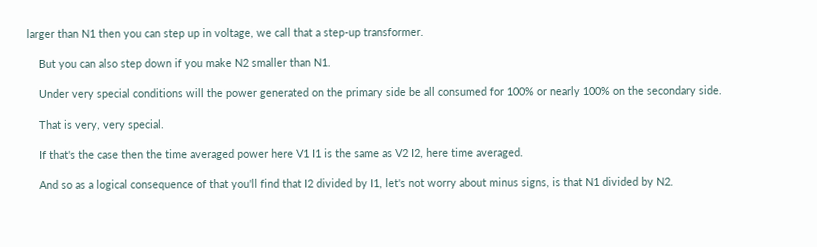larger than N1 then you can step up in voltage, we call that a step-up transformer.

    But you can also step down if you make N2 smaller than N1.

    Under very special conditions will the power generated on the primary side be all consumed for 100% or nearly 100% on the secondary side.

    That is very, very special.

    If that's the case then the time averaged power here V1 I1 is the same as V2 I2, here time averaged.

    And so as a logical consequence of that you'll find that I2 divided by I1, let's not worry about minus signs, is that N1 divided by N2.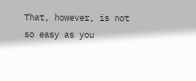That, however, is not so easy as you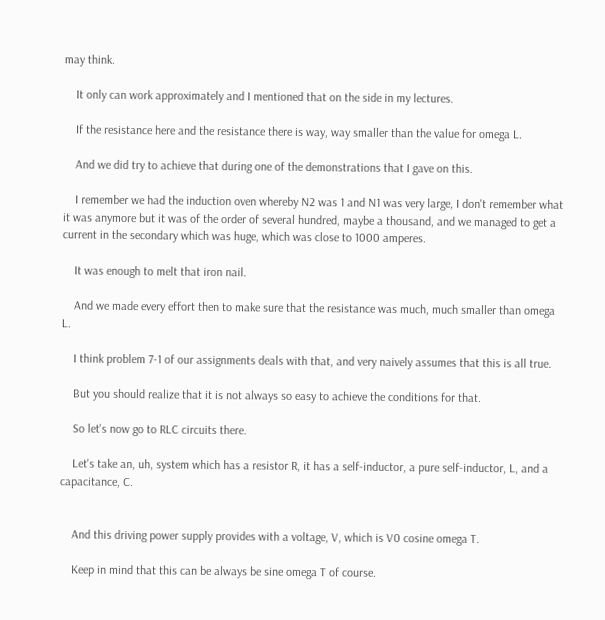may think.

    It only can work approximately and I mentioned that on the side in my lectures.

    If the resistance here and the resistance there is way, way smaller than the value for omega L.

    And we did try to achieve that during one of the demonstrations that I gave on this.

    I remember we had the induction oven whereby N2 was 1 and N1 was very large, I don't remember what it was anymore but it was of the order of several hundred, maybe a thousand, and we managed to get a current in the secondary which was huge, which was close to 1000 amperes.

    It was enough to melt that iron nail.

    And we made every effort then to make sure that the resistance was much, much smaller than omega L.

    I think problem 7-1 of our assignments deals with that, and very naively assumes that this is all true.

    But you should realize that it is not always so easy to achieve the conditions for that.

    So let's now go to RLC circuits there.

    Let's take an, uh, system which has a resistor R, it has a self-inductor, a pure self-inductor, L, and a capacitance, C.


    And this driving power supply provides with a voltage, V, which is V0 cosine omega T.

    Keep in mind that this can be always be sine omega T of course.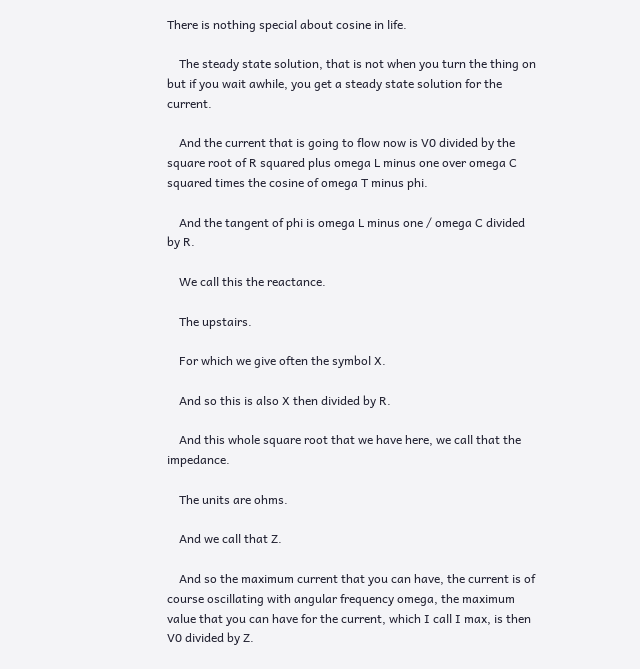There is nothing special about cosine in life.

    The steady state solution, that is not when you turn the thing on but if you wait awhile, you get a steady state solution for the current.

    And the current that is going to flow now is V0 divided by the square root of R squared plus omega L minus one over omega C squared times the cosine of omega T minus phi.

    And the tangent of phi is omega L minus one / omega C divided by R.

    We call this the reactance.

    The upstairs.

    For which we give often the symbol X.

    And so this is also X then divided by R.

    And this whole square root that we have here, we call that the impedance.

    The units are ohms.

    And we call that Z.

    And so the maximum current that you can have, the current is of course oscillating with angular frequency omega, the maximum value that you can have for the current, which I call I max, is then V0 divided by Z.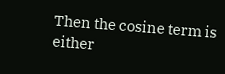Then the cosine term is either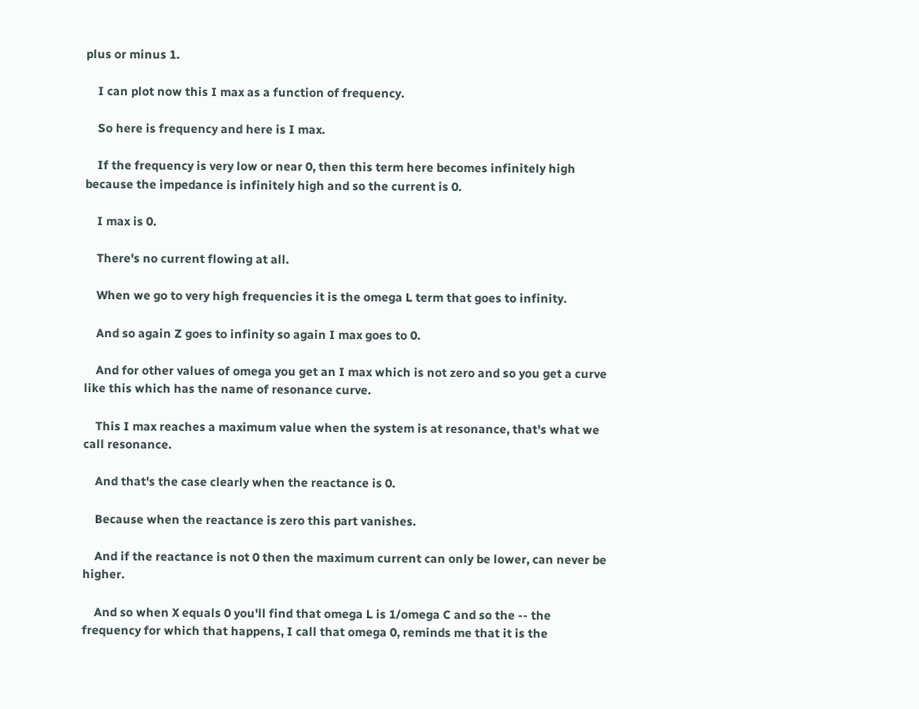plus or minus 1.

    I can plot now this I max as a function of frequency.

    So here is frequency and here is I max.

    If the frequency is very low or near 0, then this term here becomes infinitely high because the impedance is infinitely high and so the current is 0.

    I max is 0.

    There's no current flowing at all.

    When we go to very high frequencies it is the omega L term that goes to infinity.

    And so again Z goes to infinity so again I max goes to 0.

    And for other values of omega you get an I max which is not zero and so you get a curve like this which has the name of resonance curve.

    This I max reaches a maximum value when the system is at resonance, that's what we call resonance.

    And that's the case clearly when the reactance is 0.

    Because when the reactance is zero this part vanishes.

    And if the reactance is not 0 then the maximum current can only be lower, can never be higher.

    And so when X equals 0 you'll find that omega L is 1/omega C and so the -- the frequency for which that happens, I call that omega 0, reminds me that it is the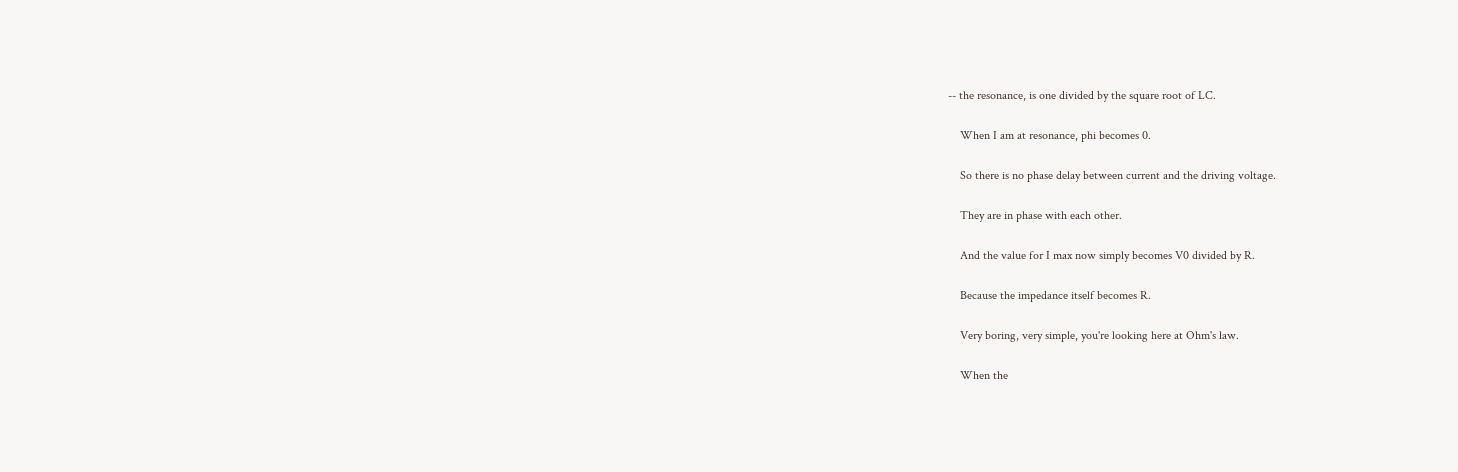-- the resonance, is one divided by the square root of LC.

    When I am at resonance, phi becomes 0.

    So there is no phase delay between current and the driving voltage.

    They are in phase with each other.

    And the value for I max now simply becomes V0 divided by R.

    Because the impedance itself becomes R.

    Very boring, very simple, you're looking here at Ohm's law.

    When the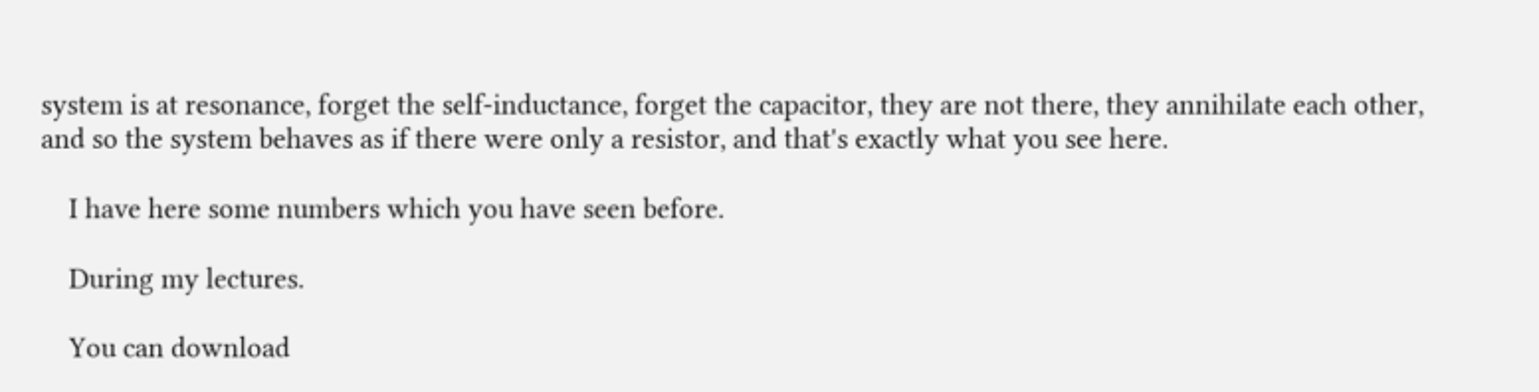system is at resonance, forget the self-inductance, forget the capacitor, they are not there, they annihilate each other, and so the system behaves as if there were only a resistor, and that's exactly what you see here.

    I have here some numbers which you have seen before.

    During my lectures.

    You can download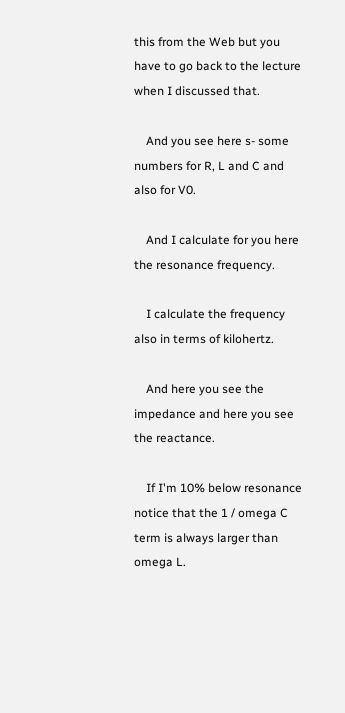this from the Web but you have to go back to the lecture when I discussed that.

    And you see here s- some numbers for R, L and C and also for V0.

    And I calculate for you here the resonance frequency.

    I calculate the frequency also in terms of kilohertz.

    And here you see the impedance and here you see the reactance.

    If I'm 10% below resonance notice that the 1 / omega C term is always larger than omega L.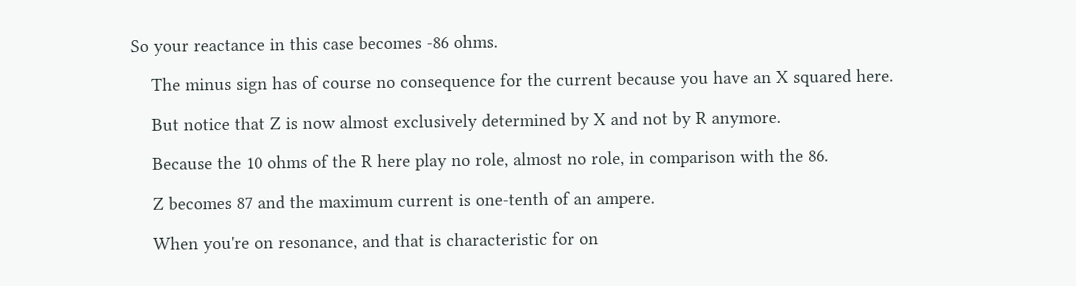So your reactance in this case becomes -86 ohms.

    The minus sign has of course no consequence for the current because you have an X squared here.

    But notice that Z is now almost exclusively determined by X and not by R anymore.

    Because the 10 ohms of the R here play no role, almost no role, in comparison with the 86.

    Z becomes 87 and the maximum current is one-tenth of an ampere.

    When you're on resonance, and that is characteristic for on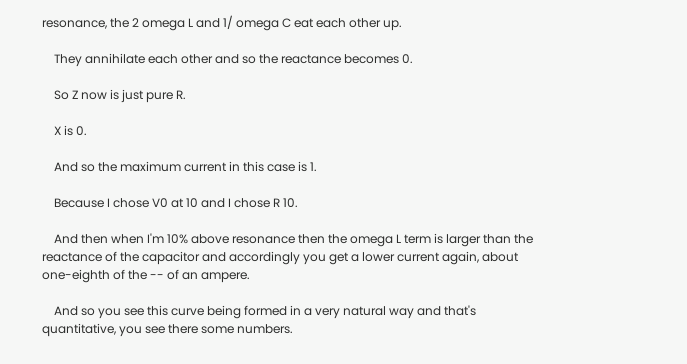resonance, the 2 omega L and 1/ omega C eat each other up.

    They annihilate each other and so the reactance becomes 0.

    So Z now is just pure R.

    X is 0.

    And so the maximum current in this case is 1.

    Because I chose V0 at 10 and I chose R 10.

    And then when I'm 10% above resonance then the omega L term is larger than the reactance of the capacitor and accordingly you get a lower current again, about one-eighth of the -- of an ampere.

    And so you see this curve being formed in a very natural way and that's quantitative, you see there some numbers.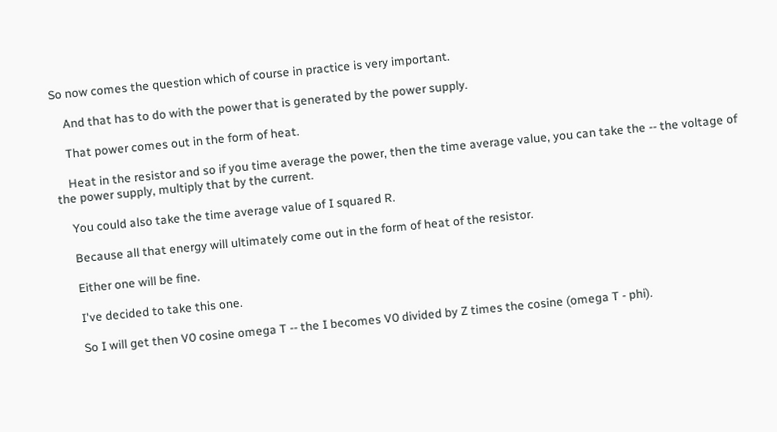So now comes the question which of course in practice is very important.

    And that has to do with the power that is generated by the power supply.

    That power comes out in the form of heat.

    Heat in the resistor and so if you time average the power, then the time average value, you can take the -- the voltage of the power supply, multiply that by the current.

    You could also take the time average value of I squared R.

    Because all that energy will ultimately come out in the form of heat of the resistor.

    Either one will be fine.

    I've decided to take this one.

    So I will get then V0 cosine omega T -- the I becomes V0 divided by Z times the cosine (omega T - phi).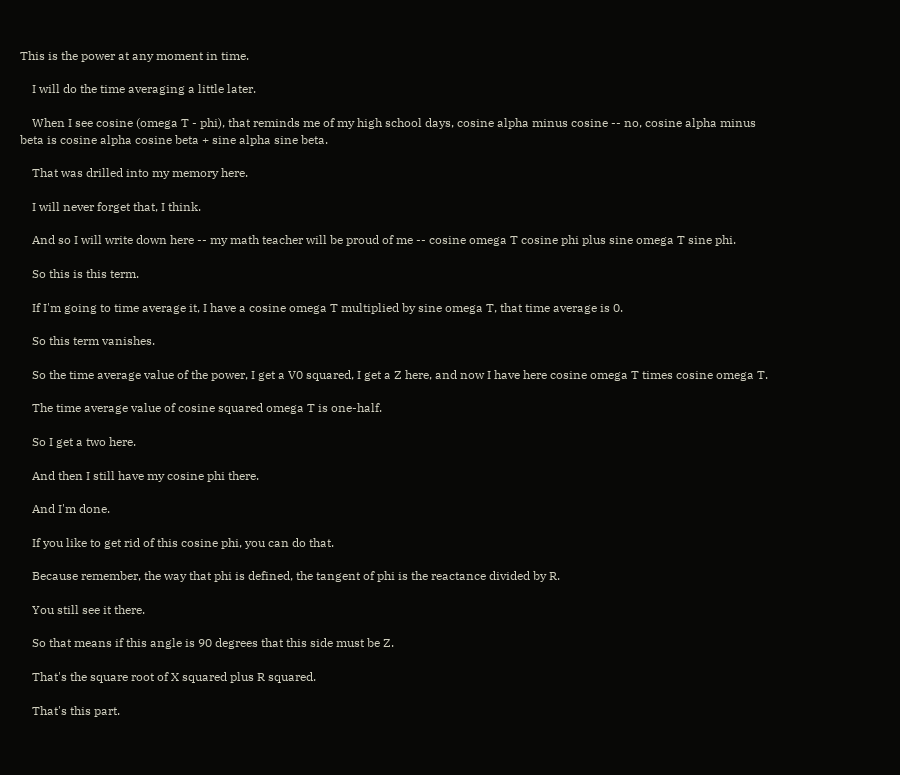This is the power at any moment in time.

    I will do the time averaging a little later.

    When I see cosine (omega T - phi), that reminds me of my high school days, cosine alpha minus cosine -- no, cosine alpha minus beta is cosine alpha cosine beta + sine alpha sine beta.

    That was drilled into my memory here.

    I will never forget that, I think.

    And so I will write down here -- my math teacher will be proud of me -- cosine omega T cosine phi plus sine omega T sine phi.

    So this is this term.

    If I'm going to time average it, I have a cosine omega T multiplied by sine omega T, that time average is 0.

    So this term vanishes.

    So the time average value of the power, I get a V0 squared, I get a Z here, and now I have here cosine omega T times cosine omega T.

    The time average value of cosine squared omega T is one-half.

    So I get a two here.

    And then I still have my cosine phi there.

    And I'm done.

    If you like to get rid of this cosine phi, you can do that.

    Because remember, the way that phi is defined, the tangent of phi is the reactance divided by R.

    You still see it there.

    So that means if this angle is 90 degrees that this side must be Z.

    That's the square root of X squared plus R squared.

    That's this part.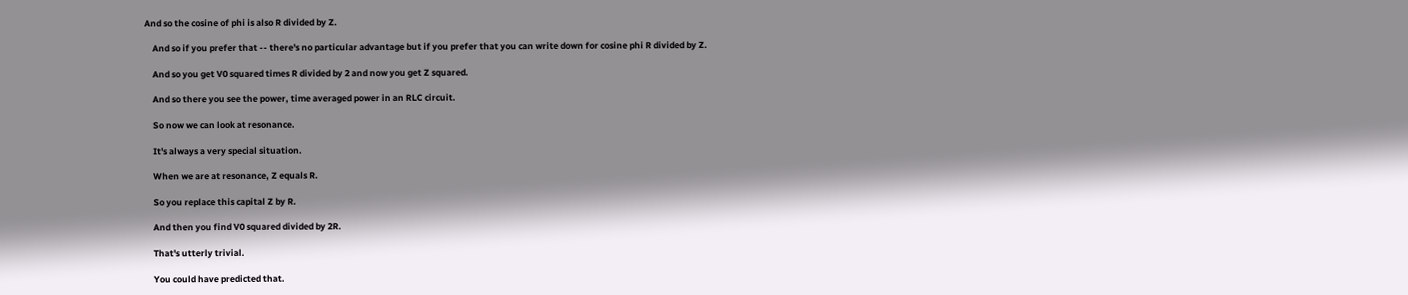And so the cosine of phi is also R divided by Z.

    And so if you prefer that -- there's no particular advantage but if you prefer that you can write down for cosine phi R divided by Z.

    And so you get V0 squared times R divided by 2 and now you get Z squared.

    And so there you see the power, time averaged power in an RLC circuit.

    So now we can look at resonance.

    It's always a very special situation.

    When we are at resonance, Z equals R.

    So you replace this capital Z by R.

    And then you find V0 squared divided by 2R.

    That's utterly trivial.

    You could have predicted that.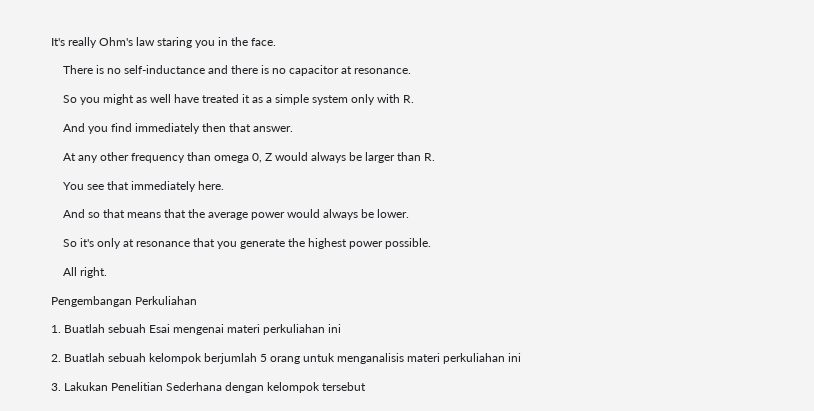It's really Ohm's law staring you in the face.

    There is no self-inductance and there is no capacitor at resonance.

    So you might as well have treated it as a simple system only with R.

    And you find immediately then that answer.

    At any other frequency than omega 0, Z would always be larger than R.

    You see that immediately here.

    And so that means that the average power would always be lower.

    So it's only at resonance that you generate the highest power possible.

    All right.

Pengembangan Perkuliahan

1. Buatlah sebuah Esai mengenai materi perkuliahan ini

2. Buatlah sebuah kelompok berjumlah 5 orang untuk menganalisis materi perkuliahan ini

3. Lakukan Penelitian Sederhana dengan kelompok tersebut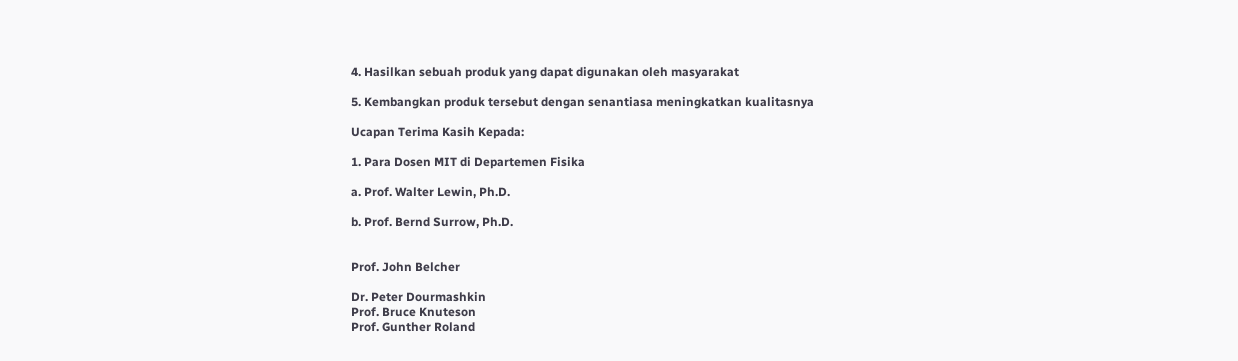4. Hasilkan sebuah produk yang dapat digunakan oleh masyarakat

5. Kembangkan produk tersebut dengan senantiasa meningkatkan kualitasnya

Ucapan Terima Kasih Kepada:

1. Para Dosen MIT di Departemen Fisika

a. Prof. Walter Lewin, Ph.D.

b. Prof. Bernd Surrow, Ph.D.


Prof. John Belcher

Dr. Peter Dourmashkin
Prof. Bruce Knuteson
Prof. Gunther Roland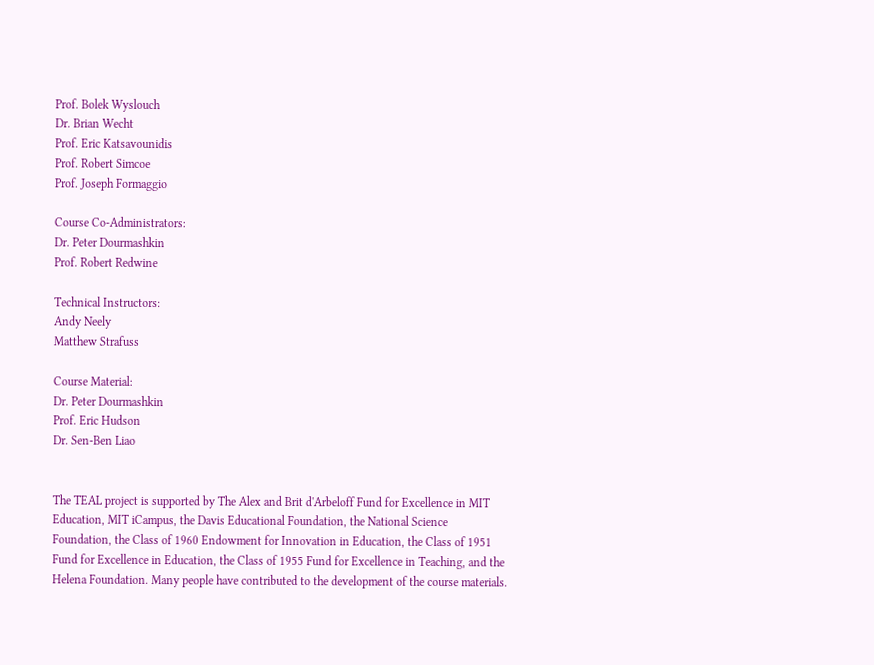Prof. Bolek Wyslouch
Dr. Brian Wecht
Prof. Eric Katsavounidis
Prof. Robert Simcoe
Prof. Joseph Formaggio

Course Co-Administrators:
Dr. Peter Dourmashkin
Prof. Robert Redwine

Technical Instructors:
Andy Neely
Matthew Strafuss

Course Material:
Dr. Peter Dourmashkin
Prof. Eric Hudson
Dr. Sen-Ben Liao


The TEAL project is supported by The Alex and Brit d'Arbeloff Fund for Excellence in MIT Education, MIT iCampus, the Davis Educational Foundation, the National Science Foundation, the Class of 1960 Endowment for Innovation in Education, the Class of 1951 Fund for Excellence in Education, the Class of 1955 Fund for Excellence in Teaching, and the Helena Foundation. Many people have contributed to the development of the course materials.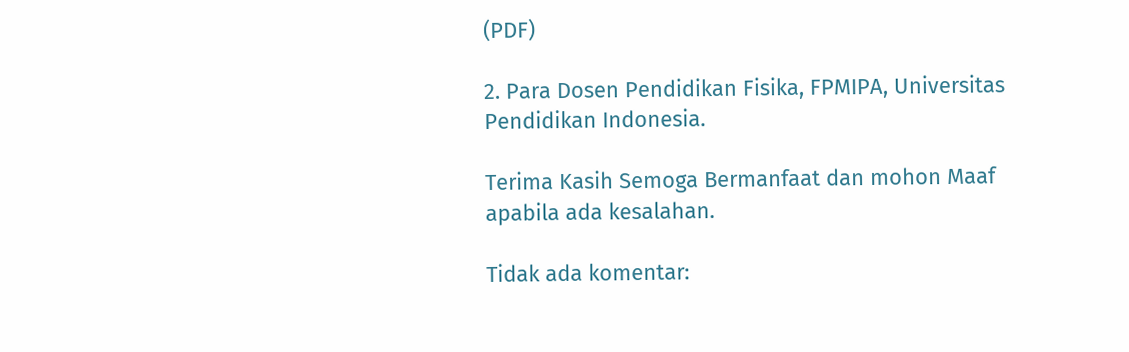(PDF)

2. Para Dosen Pendidikan Fisika, FPMIPA, Universitas Pendidikan Indonesia.

Terima Kasih Semoga Bermanfaat dan mohon Maaf apabila ada kesalahan.

Tidak ada komentar: